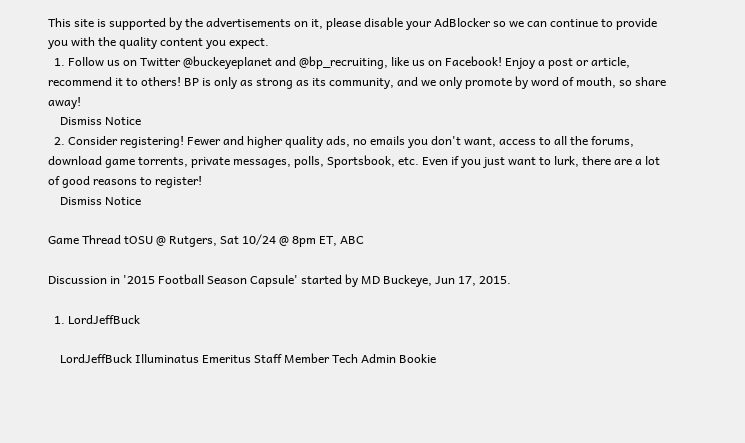This site is supported by the advertisements on it, please disable your AdBlocker so we can continue to provide you with the quality content you expect.
  1. Follow us on Twitter @buckeyeplanet and @bp_recruiting, like us on Facebook! Enjoy a post or article, recommend it to others! BP is only as strong as its community, and we only promote by word of mouth, so share away!
    Dismiss Notice
  2. Consider registering! Fewer and higher quality ads, no emails you don't want, access to all the forums, download game torrents, private messages, polls, Sportsbook, etc. Even if you just want to lurk, there are a lot of good reasons to register!
    Dismiss Notice

Game Thread tOSU @ Rutgers, Sat 10/24 @ 8pm ET, ABC

Discussion in '2015 Football Season Capsule' started by MD Buckeye, Jun 17, 2015.

  1. LordJeffBuck

    LordJeffBuck Illuminatus Emeritus Staff Member Tech Admin Bookie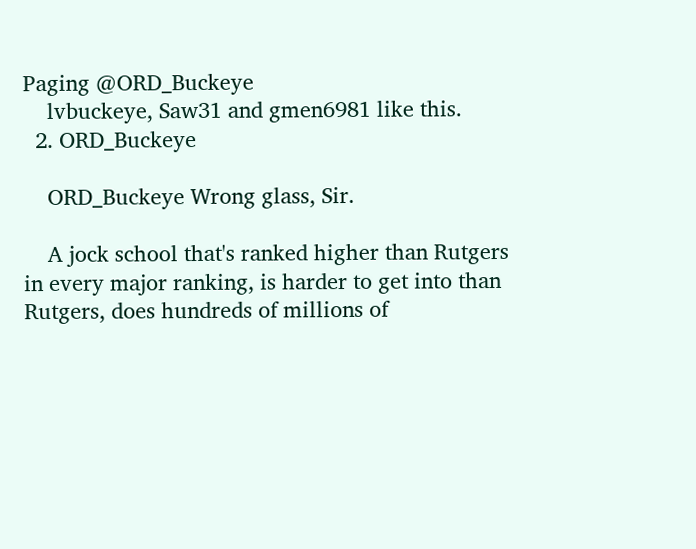Paging @ORD_Buckeye
    lvbuckeye, Saw31 and gmen6981 like this.
  2. ORD_Buckeye

    ORD_Buckeye Wrong glass, Sir.

    A jock school that's ranked higher than Rutgers in every major ranking, is harder to get into than Rutgers, does hundreds of millions of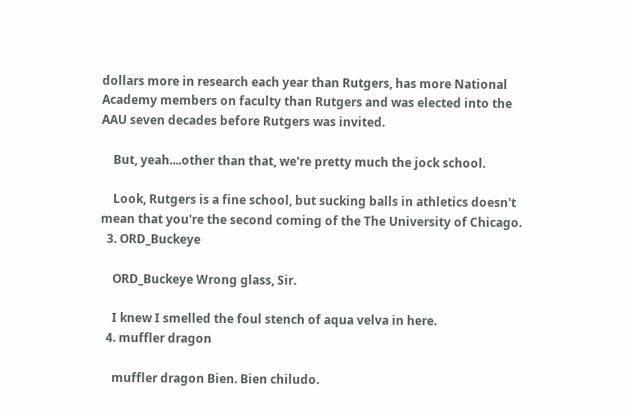dollars more in research each year than Rutgers, has more National Academy members on faculty than Rutgers and was elected into the AAU seven decades before Rutgers was invited.

    But, yeah....other than that, we're pretty much the jock school.

    Look, Rutgers is a fine school, but sucking balls in athletics doesn't mean that you're the second coming of the The University of Chicago.
  3. ORD_Buckeye

    ORD_Buckeye Wrong glass, Sir.

    I knew I smelled the foul stench of aqua velva in here.
  4. muffler dragon

    muffler dragon Bien. Bien chiludo.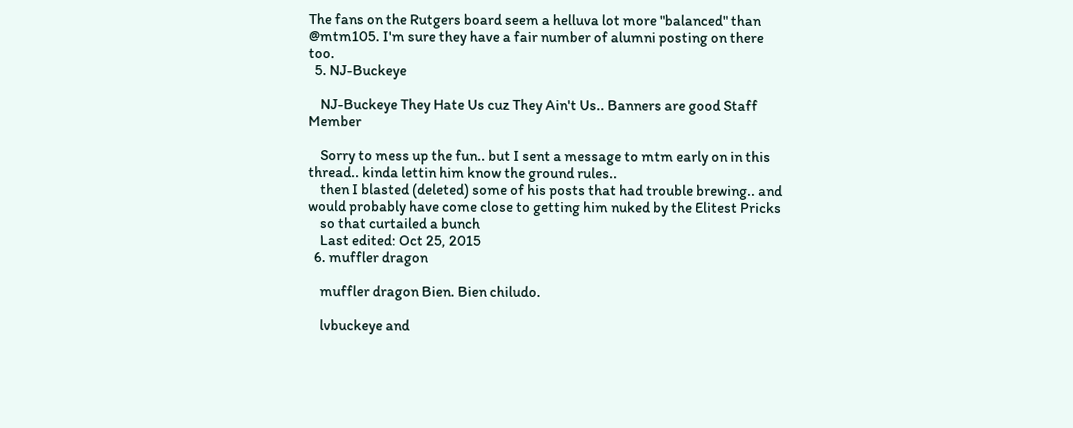The fans on the Rutgers board seem a helluva lot more "balanced" than @mtm105. I'm sure they have a fair number of alumni posting on there too.
  5. NJ-Buckeye

    NJ-Buckeye They Hate Us cuz They Ain't Us.. Banners are good Staff Member

    Sorry to mess up the fun.. but I sent a message to mtm early on in this thread.. kinda lettin him know the ground rules..
    then I blasted (deleted) some of his posts that had trouble brewing.. and would probably have come close to getting him nuked by the Elitest Pricks
    so that curtailed a bunch
    Last edited: Oct 25, 2015
  6. muffler dragon

    muffler dragon Bien. Bien chiludo.

    lvbuckeye and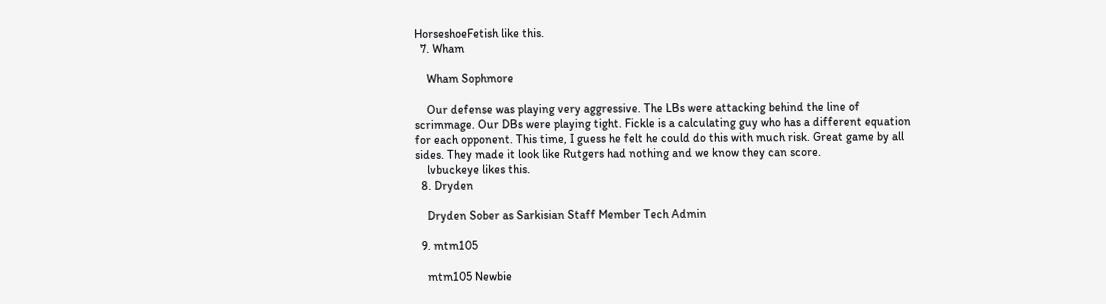HorseshoeFetish like this.
  7. Wham

    Wham Sophmore

    Our defense was playing very aggressive. The LBs were attacking behind the line of scrimmage. Our DBs were playing tight. Fickle is a calculating guy who has a different equation for each opponent. This time, I guess he felt he could do this with much risk. Great game by all sides. They made it look like Rutgers had nothing and we know they can score.
    lvbuckeye likes this.
  8. Dryden

    Dryden Sober as Sarkisian Staff Member Tech Admin

  9. mtm105

    mtm105 Newbie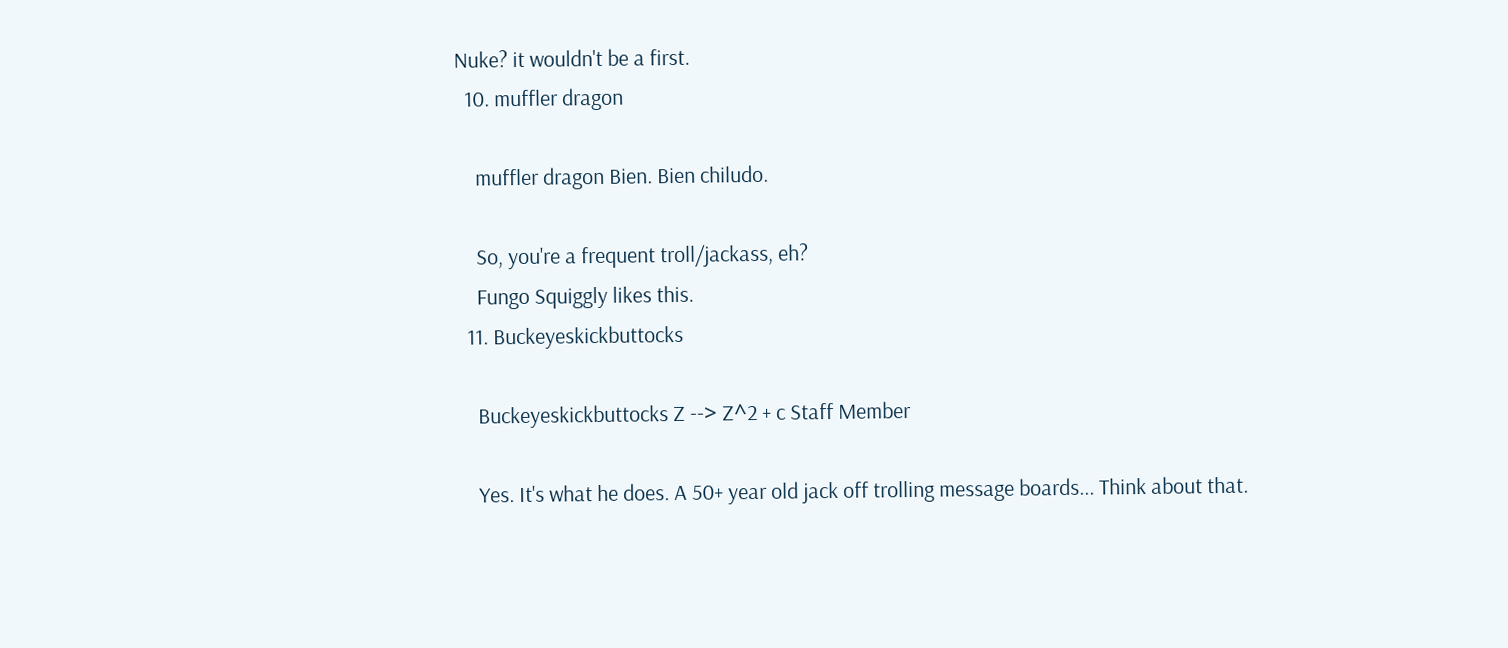Nuke? it wouldn't be a first.
  10. muffler dragon

    muffler dragon Bien. Bien chiludo.

    So, you're a frequent troll/jackass, eh?
    Fungo Squiggly likes this.
  11. Buckeyeskickbuttocks

    Buckeyeskickbuttocks Z --> Z^2 + c Staff Member

    Yes. It's what he does. A 50+ year old jack off trolling message boards... Think about that.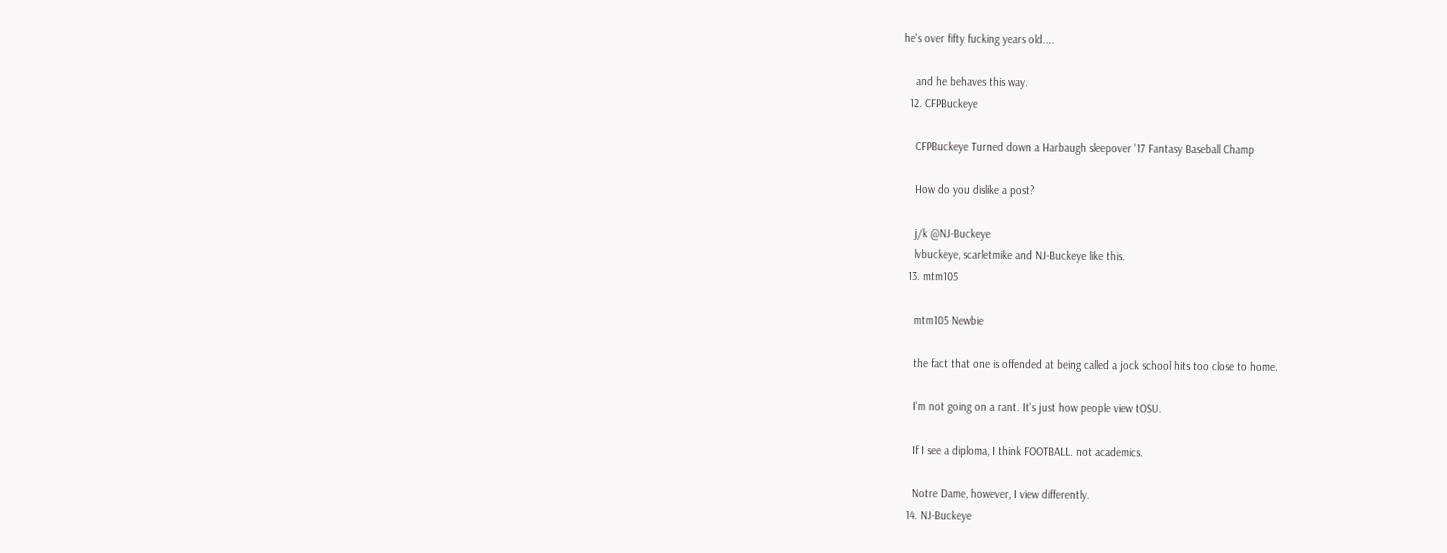he's over fifty fucking years old....

    and he behaves this way.
  12. CFPBuckeye

    CFPBuckeye Turned down a Harbaugh sleepover '17 Fantasy Baseball Champ

    How do you dislike a post?

    j/k @NJ-Buckeye
    lvbuckeye, scarletmike and NJ-Buckeye like this.
  13. mtm105

    mtm105 Newbie

    the fact that one is offended at being called a jock school hits too close to home.

    I'm not going on a rant. It's just how people view tOSU.

    If I see a diploma, I think FOOTBALL. not academics.

    Notre Dame, however, I view differently.
  14. NJ-Buckeye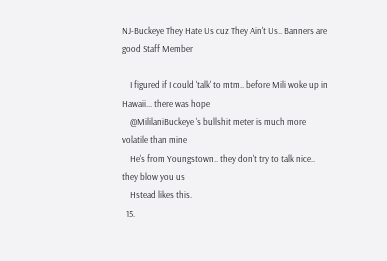NJ-Buckeye They Hate Us cuz They Ain't Us.. Banners are good Staff Member

    I figured if I could 'talk' to mtm.. before Mili woke up in Hawaii... there was hope
    @MililaniBuckeye 's bullshit meter is much more volatile than mine
    He's from Youngstown.. they don't try to talk nice.. they blow you us
    Hstead likes this.
  15.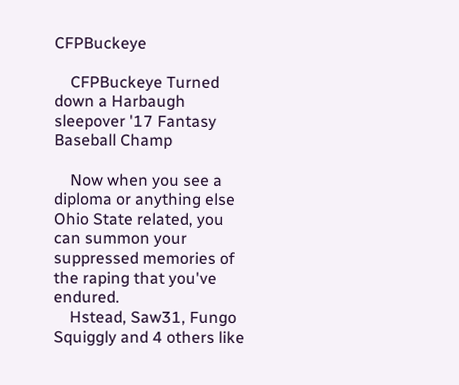CFPBuckeye

    CFPBuckeye Turned down a Harbaugh sleepover '17 Fantasy Baseball Champ

    Now when you see a diploma or anything else Ohio State related, you can summon your suppressed memories of the raping that you've endured.
    Hstead, Saw31, Fungo Squiggly and 4 others like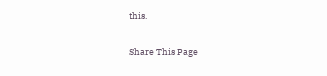this.

Share This Page